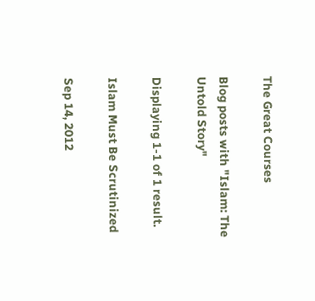The Great Courses

Blog posts with "Islam: The Untold Story"

Displaying 1-1 of 1 result.

Islam Must Be Scrutinized

Sep 14, 2012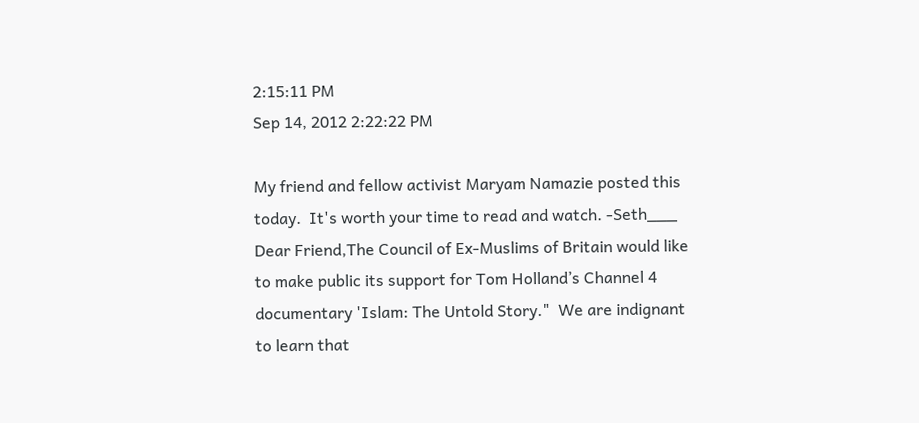2:15:11 PM
Sep 14, 2012 2:22:22 PM

My friend and fellow activist Maryam Namazie posted this today.  It's worth your time to read and watch. -Seth___ Dear Friend,The Council of Ex-Muslims of Britain would like to make public its support for Tom Holland’s Channel 4 documentary 'Islam: The Untold Story."  We are indignant to learn that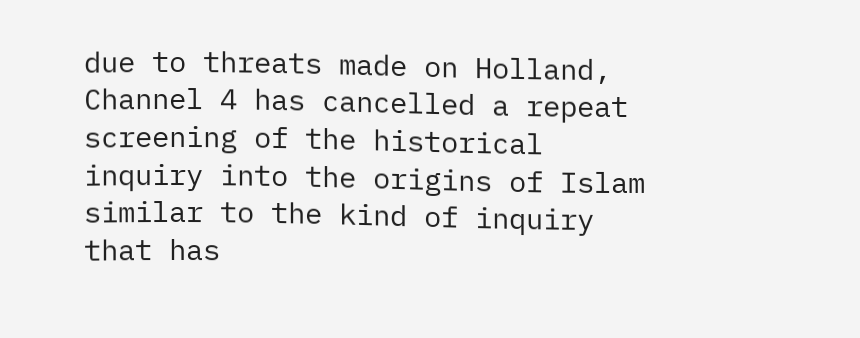due to threats made on Holland, Channel 4 has cancelled a repeat screening of the historical inquiry into the origins of Islam similar to the kind of inquiry that has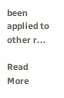been applied to other r...

Read More